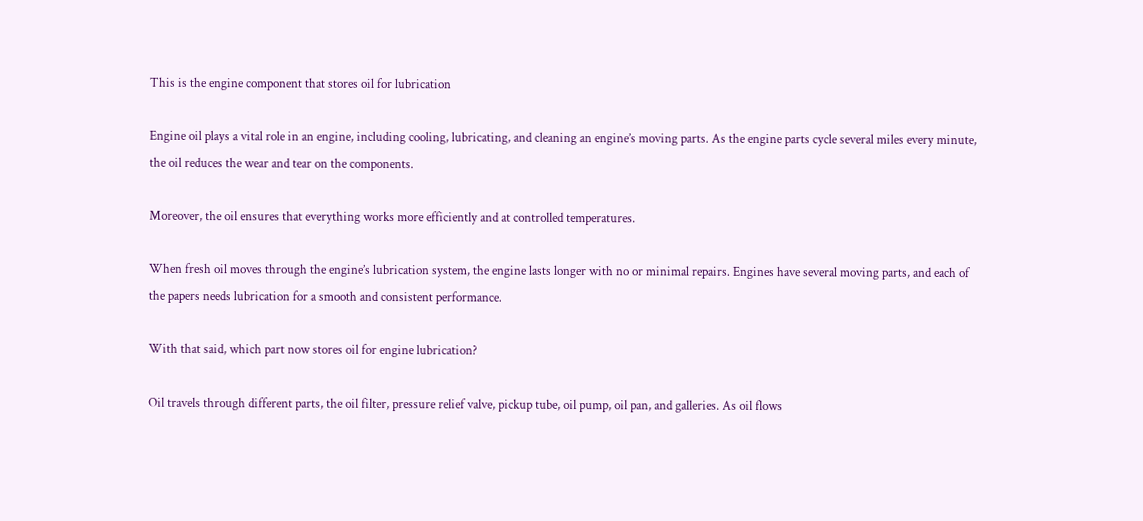This is the engine component that stores oil for lubrication

Engine oil plays a vital role in an engine, including cooling, lubricating, and cleaning an engine’s moving parts. As the engine parts cycle several miles every minute, the oil reduces the wear and tear on the components.

Moreover, the oil ensures that everything works more efficiently and at controlled temperatures.

When fresh oil moves through the engine’s lubrication system, the engine lasts longer with no or minimal repairs. Engines have several moving parts, and each of the papers needs lubrication for a smooth and consistent performance.

With that said, which part now stores oil for engine lubrication?

Oil travels through different parts, the oil filter, pressure relief valve, pickup tube, oil pump, oil pan, and galleries. As oil flows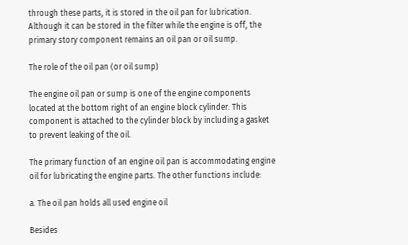through these parts, it is stored in the oil pan for lubrication. Although it can be stored in the filter while the engine is off, the primary story component remains an oil pan or oil sump.

The role of the oil pan (or oil sump)

The engine oil pan or sump is one of the engine components located at the bottom right of an engine block cylinder. This component is attached to the cylinder block by including a gasket to prevent leaking of the oil.

The primary function of an engine oil pan is accommodating engine oil for lubricating the engine parts. The other functions include:

a. The oil pan holds all used engine oil

Besides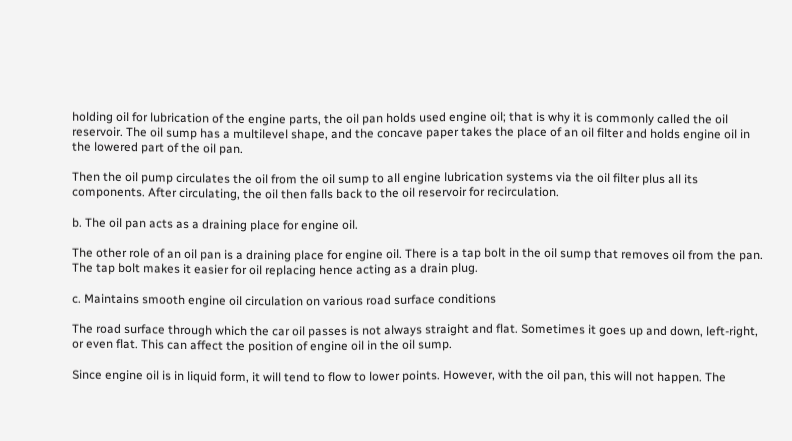holding oil for lubrication of the engine parts, the oil pan holds used engine oil; that is why it is commonly called the oil reservoir. The oil sump has a multilevel shape, and the concave paper takes the place of an oil filter and holds engine oil in the lowered part of the oil pan.

Then the oil pump circulates the oil from the oil sump to all engine lubrication systems via the oil filter plus all its components. After circulating, the oil then falls back to the oil reservoir for recirculation.

b. The oil pan acts as a draining place for engine oil.

The other role of an oil pan is a draining place for engine oil. There is a tap bolt in the oil sump that removes oil from the pan. The tap bolt makes it easier for oil replacing hence acting as a drain plug.

c. Maintains smooth engine oil circulation on various road surface conditions

The road surface through which the car oil passes is not always straight and flat. Sometimes it goes up and down, left-right, or even flat. This can affect the position of engine oil in the oil sump.

Since engine oil is in liquid form, it will tend to flow to lower points. However, with the oil pan, this will not happen. The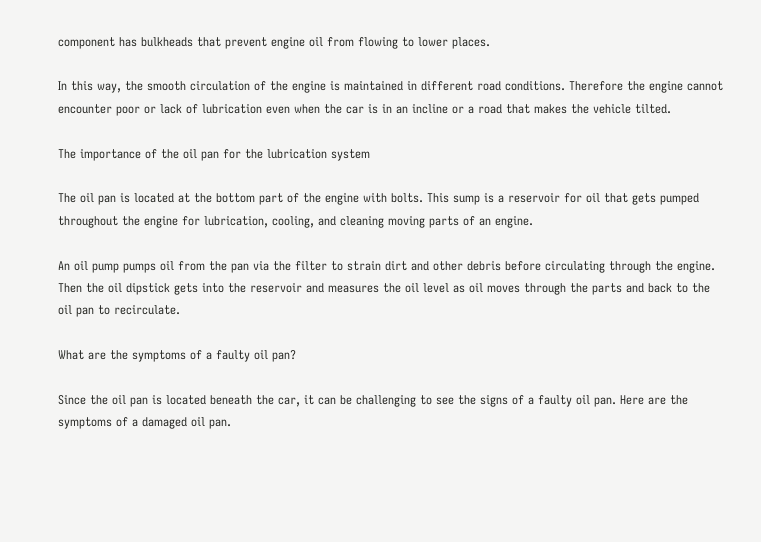component has bulkheads that prevent engine oil from flowing to lower places.

In this way, the smooth circulation of the engine is maintained in different road conditions. Therefore the engine cannot encounter poor or lack of lubrication even when the car is in an incline or a road that makes the vehicle tilted.

The importance of the oil pan for the lubrication system

The oil pan is located at the bottom part of the engine with bolts. This sump is a reservoir for oil that gets pumped throughout the engine for lubrication, cooling, and cleaning moving parts of an engine.

An oil pump pumps oil from the pan via the filter to strain dirt and other debris before circulating through the engine. Then the oil dipstick gets into the reservoir and measures the oil level as oil moves through the parts and back to the oil pan to recirculate.

What are the symptoms of a faulty oil pan?

Since the oil pan is located beneath the car, it can be challenging to see the signs of a faulty oil pan. Here are the symptoms of a damaged oil pan.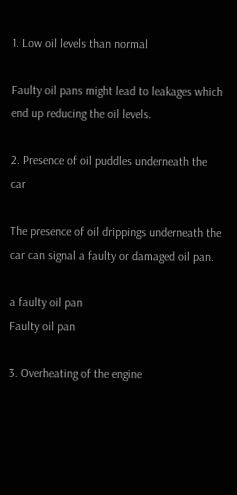1. Low oil levels than normal

Faulty oil pans might lead to leakages which end up reducing the oil levels.

2. Presence of oil puddles underneath the car

The presence of oil drippings underneath the car can signal a faulty or damaged oil pan.

a faulty oil pan
Faulty oil pan

3. Overheating of the engine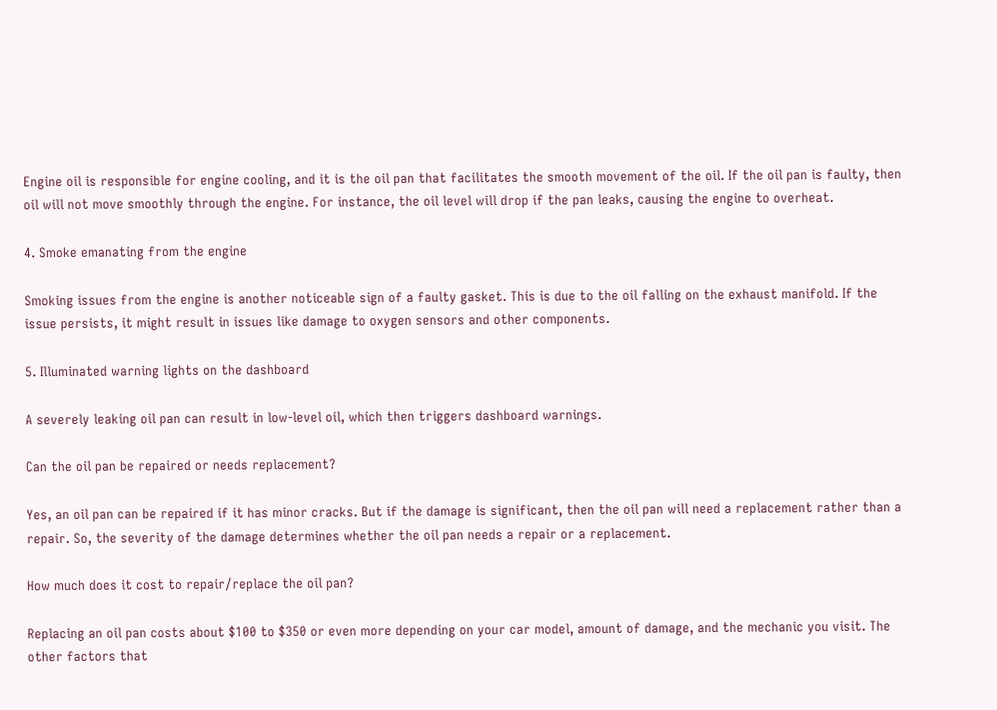Engine oil is responsible for engine cooling, and it is the oil pan that facilitates the smooth movement of the oil. If the oil pan is faulty, then oil will not move smoothly through the engine. For instance, the oil level will drop if the pan leaks, causing the engine to overheat.

4. Smoke emanating from the engine

Smoking issues from the engine is another noticeable sign of a faulty gasket. This is due to the oil falling on the exhaust manifold. If the issue persists, it might result in issues like damage to oxygen sensors and other components.

5. Illuminated warning lights on the dashboard

A severely leaking oil pan can result in low-level oil, which then triggers dashboard warnings.

Can the oil pan be repaired or needs replacement?

Yes, an oil pan can be repaired if it has minor cracks. But if the damage is significant, then the oil pan will need a replacement rather than a repair. So, the severity of the damage determines whether the oil pan needs a repair or a replacement.

How much does it cost to repair/replace the oil pan?

Replacing an oil pan costs about $100 to $350 or even more depending on your car model, amount of damage, and the mechanic you visit. The other factors that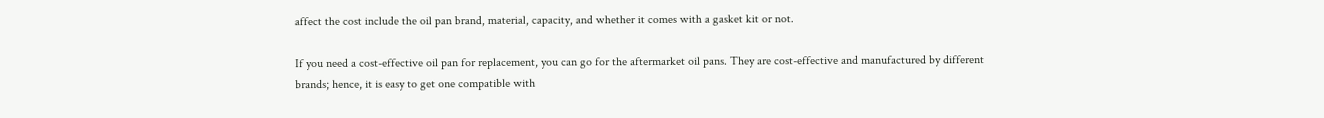affect the cost include the oil pan brand, material, capacity, and whether it comes with a gasket kit or not.

If you need a cost-effective oil pan for replacement, you can go for the aftermarket oil pans. They are cost-effective and manufactured by different brands; hence, it is easy to get one compatible with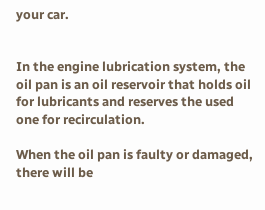your car.


In the engine lubrication system, the oil pan is an oil reservoir that holds oil for lubricants and reserves the used one for recirculation.

When the oil pan is faulty or damaged, there will be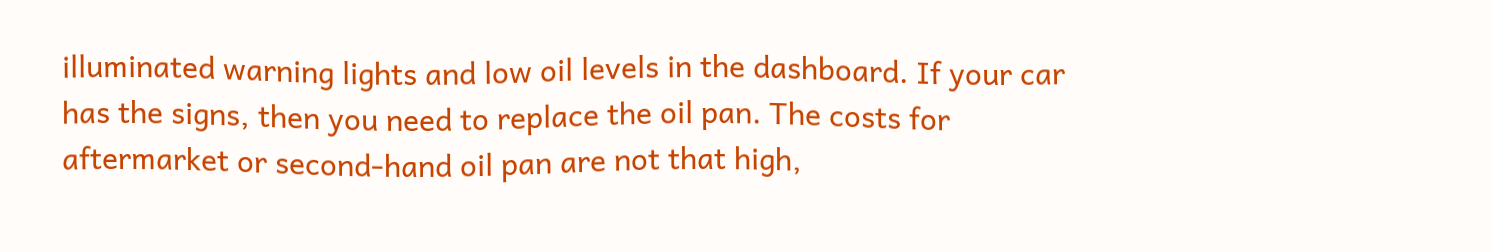illuminated warning lights and low oil levels in the dashboard. If your car has the signs, then you need to replace the oil pan. The costs for aftermarket or second-hand oil pan are not that high,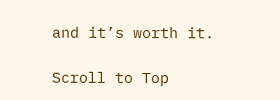and it’s worth it.

Scroll to Top